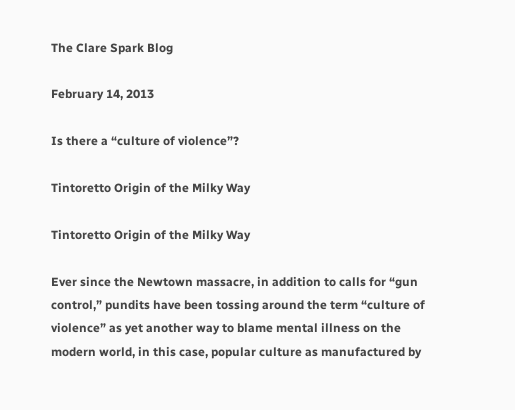The Clare Spark Blog

February 14, 2013

Is there a “culture of violence”?

Tintoretto Origin of the Milky Way

Tintoretto Origin of the Milky Way

Ever since the Newtown massacre, in addition to calls for “gun control,” pundits have been tossing around the term “culture of violence” as yet another way to blame mental illness on the modern world, in this case, popular culture as manufactured by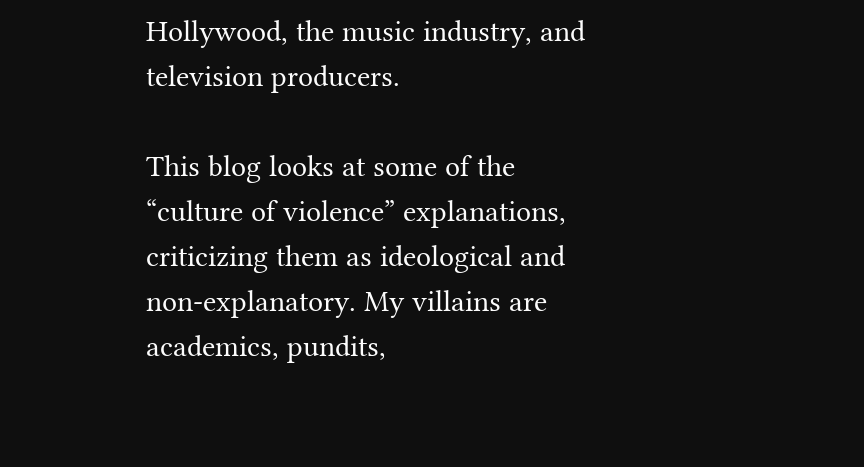Hollywood, the music industry, and television producers.

This blog looks at some of the “culture of violence” explanations, criticizing them as ideological and non-explanatory. My villains are academics, pundits,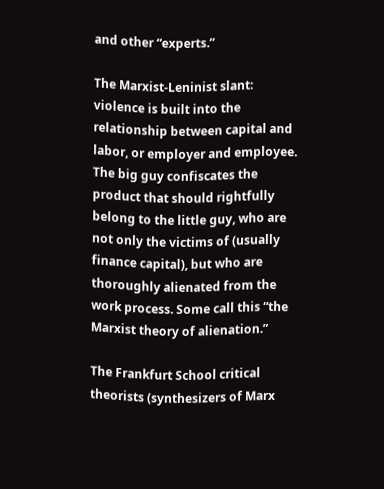and other “experts.”

The Marxist-Leninist slant: violence is built into the relationship between capital and labor, or employer and employee. The big guy confiscates the product that should rightfully belong to the little guy, who are not only the victims of (usually finance capital), but who are thoroughly alienated from the work process. Some call this “the Marxist theory of alienation.”

The Frankfurt School critical theorists (synthesizers of Marx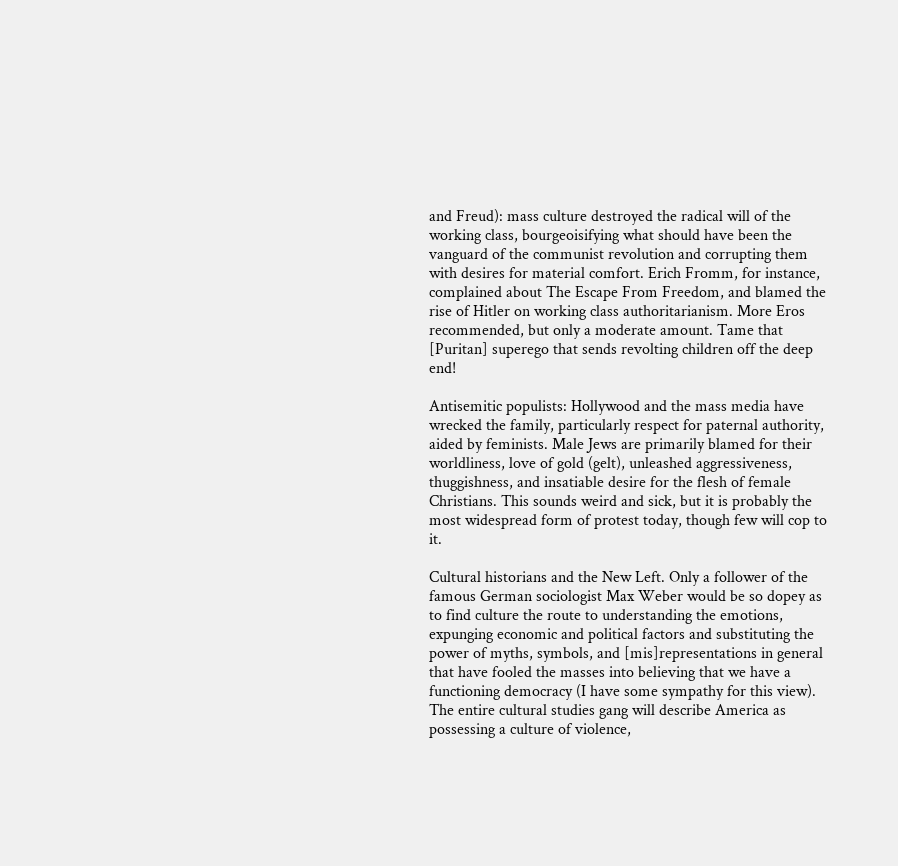and Freud): mass culture destroyed the radical will of the working class, bourgeoisifying what should have been the vanguard of the communist revolution and corrupting them with desires for material comfort. Erich Fromm, for instance, complained about The Escape From Freedom, and blamed the rise of Hitler on working class authoritarianism. More Eros recommended, but only a moderate amount. Tame that [Puritan] superego that sends revolting children off the deep end!

Antisemitic populists: Hollywood and the mass media have wrecked the family, particularly respect for paternal authority, aided by feminists. Male Jews are primarily blamed for their worldliness, love of gold (gelt), unleashed aggressiveness, thuggishness, and insatiable desire for the flesh of female Christians. This sounds weird and sick, but it is probably the most widespread form of protest today, though few will cop to it.

Cultural historians and the New Left. Only a follower of the famous German sociologist Max Weber would be so dopey as to find culture the route to understanding the emotions, expunging economic and political factors and substituting the power of myths, symbols, and [mis]representations in general that have fooled the masses into believing that we have a functioning democracy (I have some sympathy for this view). The entire cultural studies gang will describe America as possessing a culture of violence,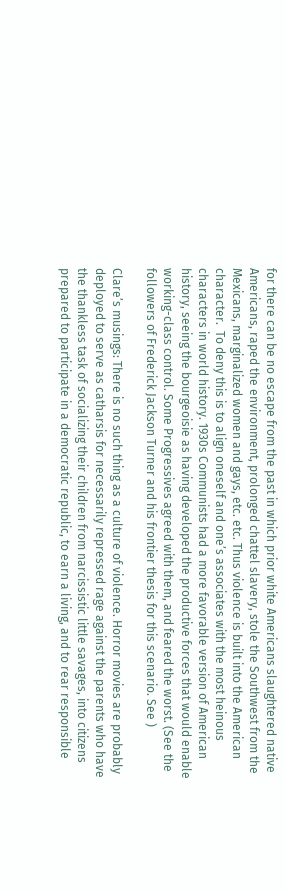for there can be no escape from the past in which prior white Americans slaughtered native Americans, raped the environment, prolonged chattel slavery, stole the Southwest from the Mexicans, marginalized women and gays, etc. etc. Thus violence is built into the American character.  To deny this is to align oneself and one’s associates with the most heinous characters in world history. 1930s Communists had a more favorable version of American history, seeing the bourgeoisie as having developed the productive forces that would enable working-class control. Some Progressives agreed with them, and feared the worst. (See the followers of Frederick Jackson Turner and his frontier thesis for this scenario. See )

Clare’s musings: There is no such thing as a culture of violence. Horror movies are probably deployed to serve as catharsis for necessarily repressed rage against the parents who have the thankless task of socializing their children from narcissistic little savages, into citizens prepared to participate in a democratic republic, to earn a living, and to rear responsible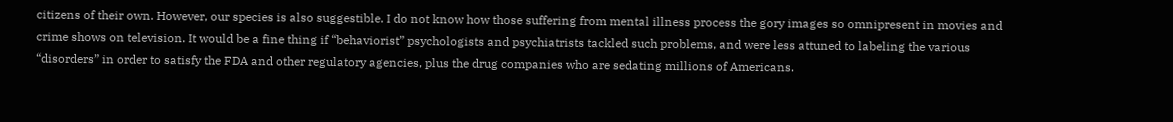citizens of their own. However, our species is also suggestible. I do not know how those suffering from mental illness process the gory images so omnipresent in movies and crime shows on television. It would be a fine thing if “behaviorist” psychologists and psychiatrists tackled such problems, and were less attuned to labeling the various “disorders” in order to satisfy the FDA and other regulatory agencies, plus the drug companies who are sedating millions of Americans.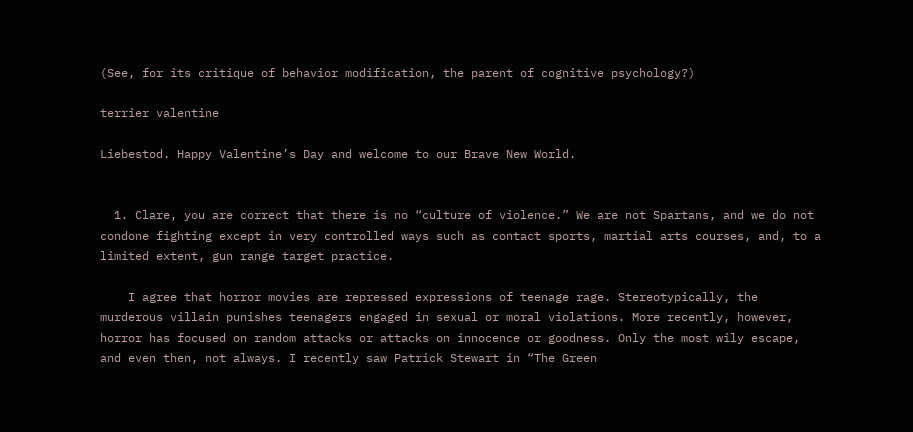(See, for its critique of behavior modification, the parent of cognitive psychology?)

terrier valentine

Liebestod. Happy Valentine’s Day and welcome to our Brave New World.


  1. Clare, you are correct that there is no “culture of violence.” We are not Spartans, and we do not condone fighting except in very controlled ways such as contact sports, martial arts courses, and, to a limited extent, gun range target practice.

    I agree that horror movies are repressed expressions of teenage rage. Stereotypically, the murderous villain punishes teenagers engaged in sexual or moral violations. More recently, however, horror has focused on random attacks or attacks on innocence or goodness. Only the most wily escape, and even then, not always. I recently saw Patrick Stewart in “The Green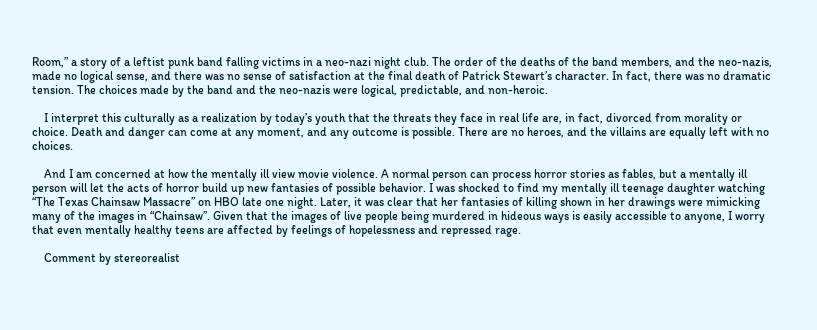Room,” a story of a leftist punk band falling victims in a neo-nazi night club. The order of the deaths of the band members, and the neo-nazis, made no logical sense, and there was no sense of satisfaction at the final death of Patrick Stewart’s character. In fact, there was no dramatic tension. The choices made by the band and the neo-nazis were logical, predictable, and non-heroic.

    I interpret this culturally as a realization by today’s youth that the threats they face in real life are, in fact, divorced from morality or choice. Death and danger can come at any moment, and any outcome is possible. There are no heroes, and the villains are equally left with no choices.

    And I am concerned at how the mentally ill view movie violence. A normal person can process horror stories as fables, but a mentally ill person will let the acts of horror build up new fantasies of possible behavior. I was shocked to find my mentally ill teenage daughter watching “The Texas Chainsaw Massacre” on HBO late one night. Later, it was clear that her fantasies of killing shown in her drawings were mimicking many of the images in “Chainsaw”. Given that the images of live people being murdered in hideous ways is easily accessible to anyone, I worry that even mentally healthy teens are affected by feelings of hopelessness and repressed rage.

    Comment by stereorealist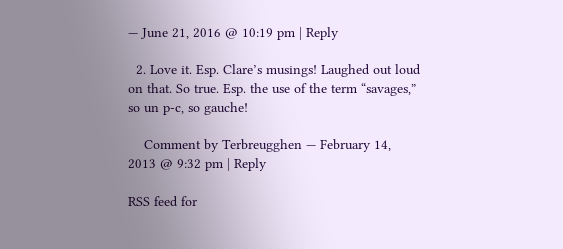— June 21, 2016 @ 10:19 pm | Reply

  2. Love it. Esp. Clare’s musings! Laughed out loud on that. So true. Esp. the use of the term “savages,” so un p-c, so gauche!

    Comment by Terbreugghen — February 14, 2013 @ 9:32 pm | Reply

RSS feed for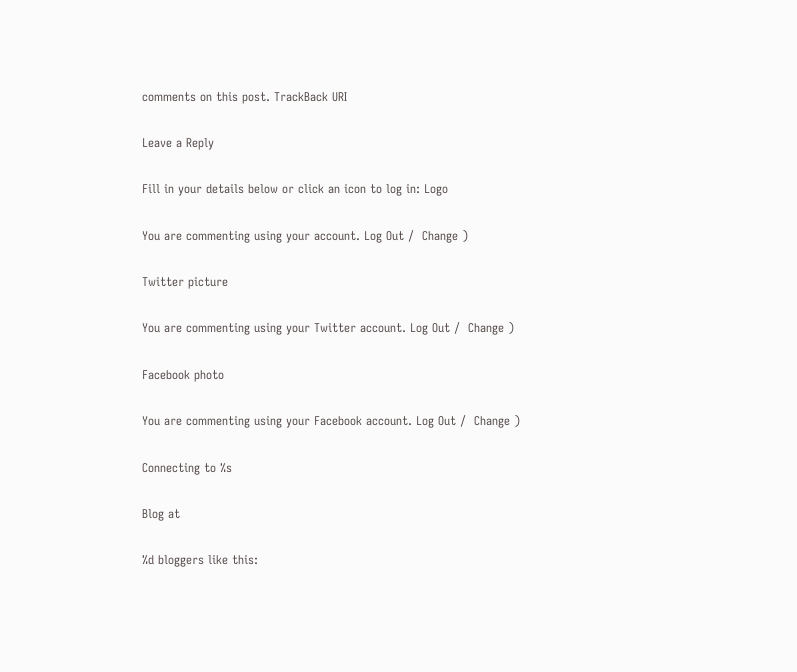comments on this post. TrackBack URI

Leave a Reply

Fill in your details below or click an icon to log in: Logo

You are commenting using your account. Log Out /  Change )

Twitter picture

You are commenting using your Twitter account. Log Out /  Change )

Facebook photo

You are commenting using your Facebook account. Log Out /  Change )

Connecting to %s

Blog at

%d bloggers like this: